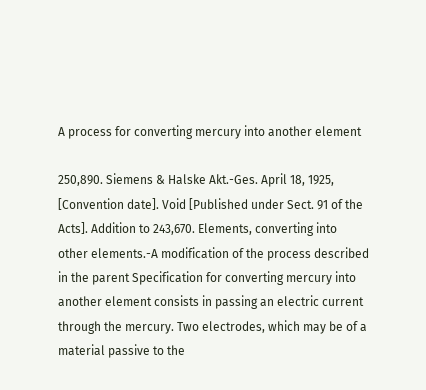A process for converting mercury into another element

250,890. Siemens & Halske Akt.-Ges. April 18, 1925, [Convention date]. Void [Published under Sect. 91 of the Acts]. Addition to 243,670. Elements, converting into other elements.-A modification of the process described in the parent Specification for converting mercury into another element consists in passing an electric current through the mercury. Two electrodes, which may be of a material passive to the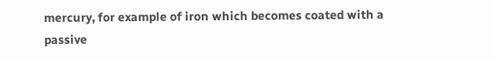mercury, for example of iron which becomes coated with a passive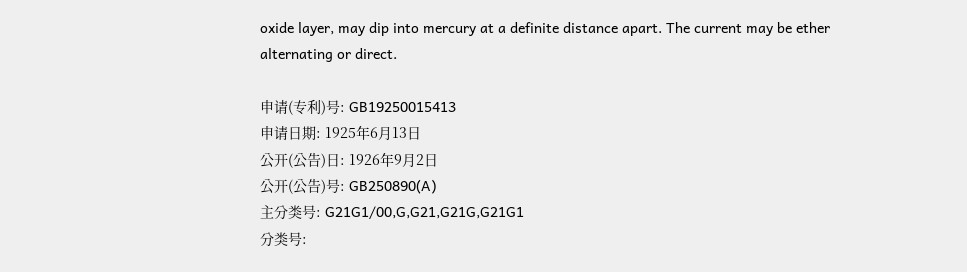oxide layer, may dip into mercury at a definite distance apart. The current may be ether alternating or direct.

申请(专利)号: GB19250015413
申请日期: 1925年6月13日
公开(公告)日: 1926年9月2日
公开(公告)号: GB250890(A)
主分类号: G21G1/00,G,G21,G21G,G21G1
分类号: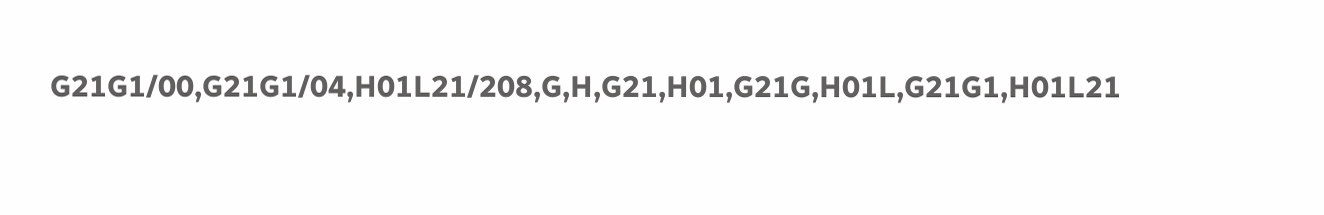G21G1/00,G21G1/04,H01L21/208,G,H,G21,H01,G21G,H01L,G21G1,H01L21